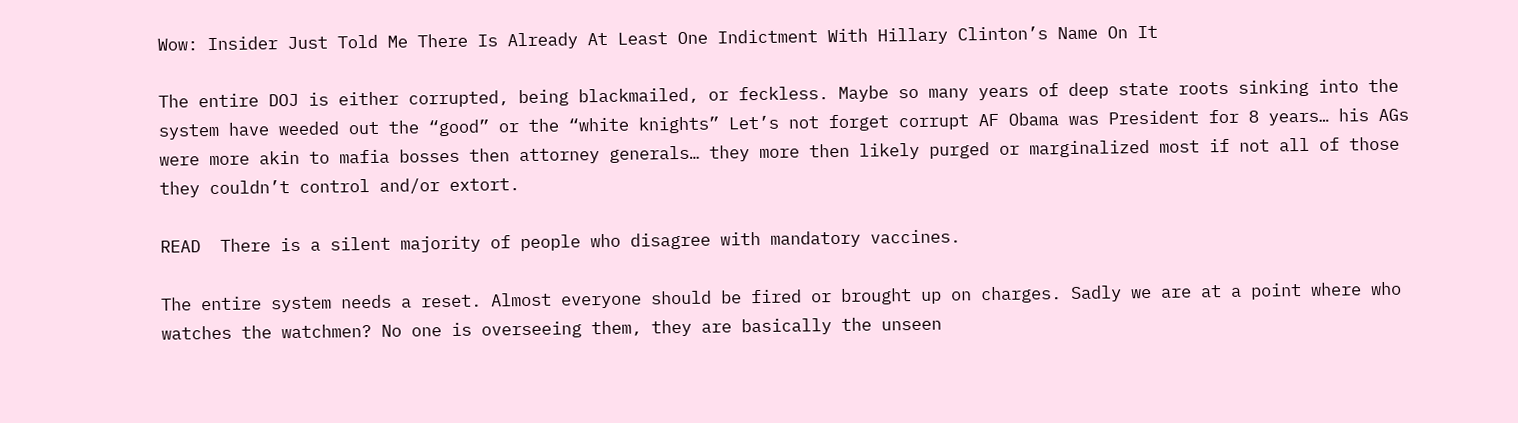Wow: Insider Just Told Me There Is Already At Least One Indictment With Hillary Clinton’s Name On It

The entire DOJ is either corrupted, being blackmailed, or feckless. Maybe so many years of deep state roots sinking into the system have weeded out the “good” or the “white knights” Let’s not forget corrupt AF Obama was President for 8 years… his AGs were more akin to mafia bosses then attorney generals… they more then likely purged or marginalized most if not all of those they couldn’t control and/or extort.

READ  There is a silent majority of people who disagree with mandatory vaccines.

The entire system needs a reset. Almost everyone should be fired or brought up on charges. Sadly we are at a point where who watches the watchmen? No one is overseeing them, they are basically the unseen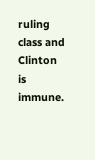ruling class and Clinton is immune.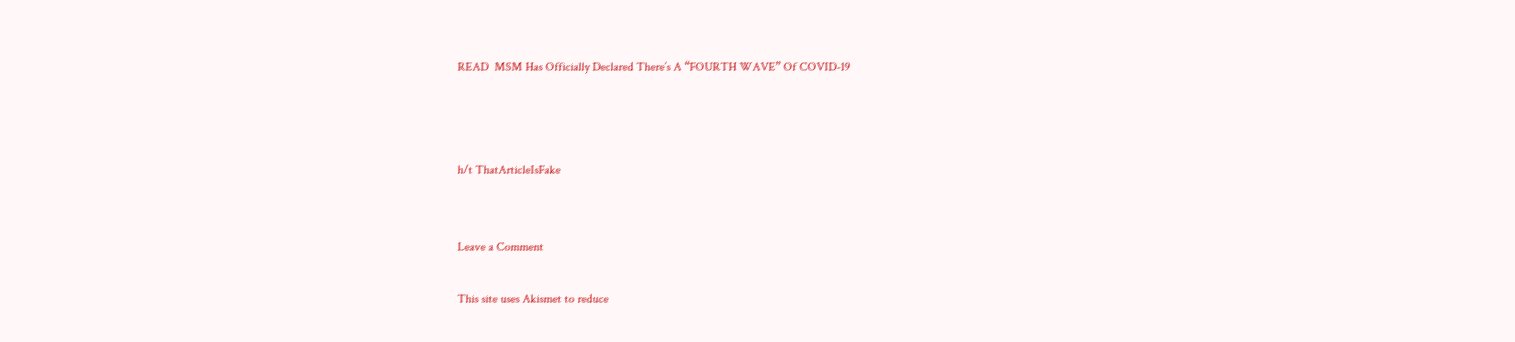READ  MSM Has Officially Declared There’s A “FOURTH WAVE” Of COVID-19



h/t ThatArticleIsFake


Leave a Comment

This site uses Akismet to reduce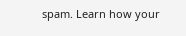spam. Learn how your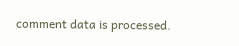comment data is processed.